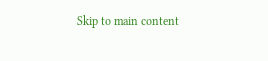Skip to main content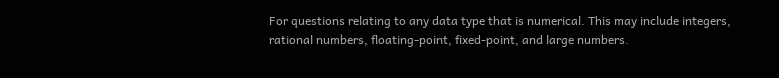For questions relating to any data type that is numerical. This may include integers, rational numbers, floating-point, fixed-point, and large numbers.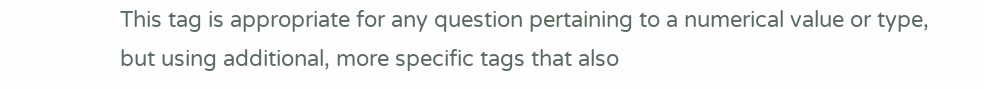This tag is appropriate for any question pertaining to a numerical value or type, but using additional, more specific tags that also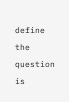define the question is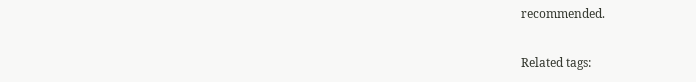recommended.

Related tags: